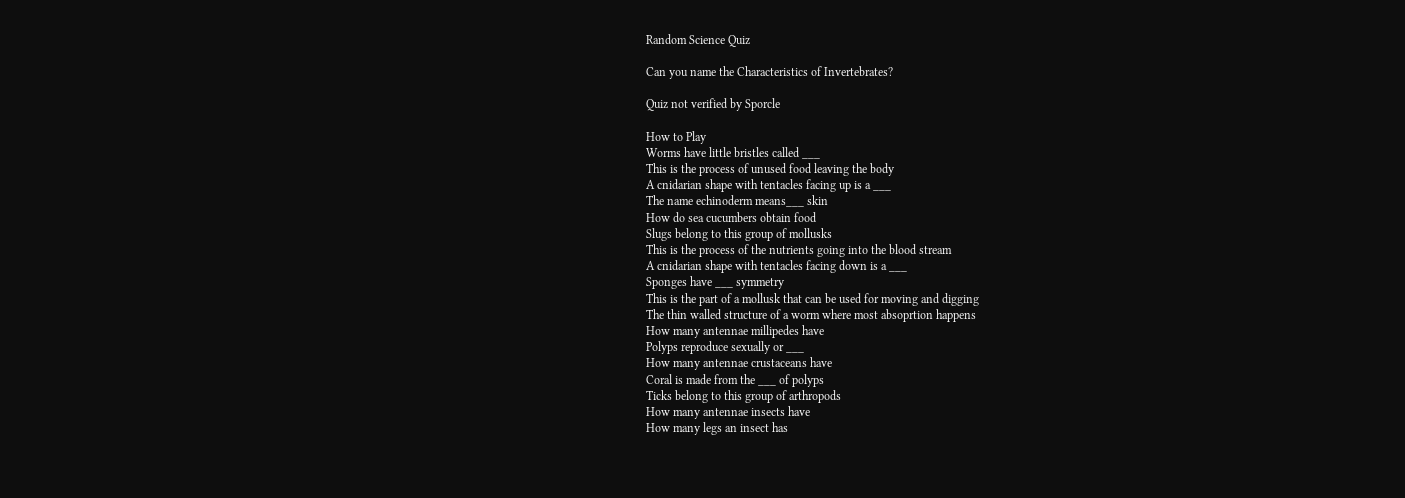Random Science Quiz

Can you name the Characteristics of Invertebrates?

Quiz not verified by Sporcle

How to Play
Worms have little bristles called ___
This is the process of unused food leaving the body
A cnidarian shape with tentacles facing up is a ___
The name echinoderm means___ skin
How do sea cucumbers obtain food
Slugs belong to this group of mollusks
This is the process of the nutrients going into the blood stream
A cnidarian shape with tentacles facing down is a ___
Sponges have ___ symmetry
This is the part of a mollusk that can be used for moving and digging
The thin walled structure of a worm where most absoprtion happens
How many antennae millipedes have
Polyps reproduce sexually or ___
How many antennae crustaceans have
Coral is made from the ___ of polyps
Ticks belong to this group of arthropods
How many antennae insects have
How many legs an insect has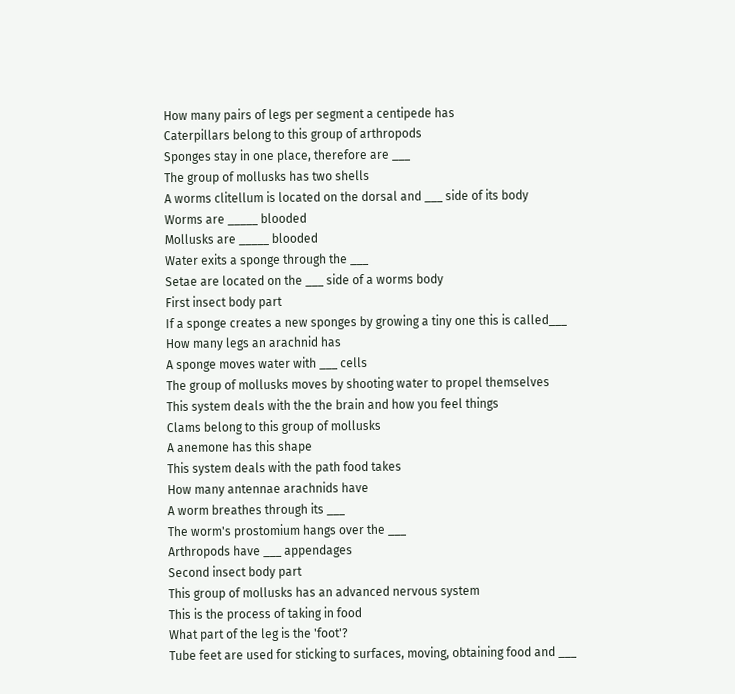How many pairs of legs per segment a centipede has
Caterpillars belong to this group of arthropods
Sponges stay in one place, therefore are ___
The group of mollusks has two shells
A worms clitellum is located on the dorsal and ___ side of its body
Worms are _____ blooded
Mollusks are _____ blooded
Water exits a sponge through the ___
Setae are located on the ___ side of a worms body
First insect body part
If a sponge creates a new sponges by growing a tiny one this is called___
How many legs an arachnid has
A sponge moves water with ___ cells
The group of mollusks moves by shooting water to propel themselves
This system deals with the the brain and how you feel things
Clams belong to this group of mollusks
A anemone has this shape
This system deals with the path food takes
How many antennae arachnids have
A worm breathes through its ___
The worm's prostomium hangs over the ___
Arthropods have ___ appendages
Second insect body part
This group of mollusks has an advanced nervous system
This is the process of taking in food
What part of the leg is the 'foot'?
Tube feet are used for sticking to surfaces, moving, obtaining food and ___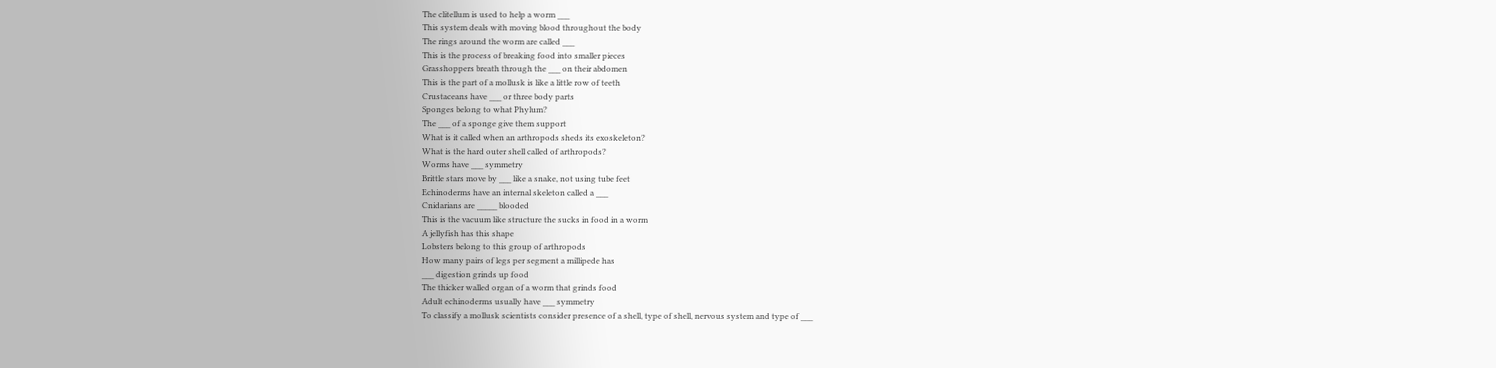The clitellum is used to help a worm ___
This system deals with moving blood throughout the body
The rings around the worm are called ___
This is the process of breaking food into smaller pieces
Grasshoppers breath through the ___ on their abdomen
This is the part of a mollusk is like a little row of teeth
Crustaceans have ___ or three body parts
Sponges belong to what Phylum?
The ___ of a sponge give them support
What is it called when an arthropods sheds its exoskeleton?
What is the hard outer shell called of arthropods?
Worms have ___ symmetry
Brittle stars move by ___ like a snake, not using tube feet
Echinoderms have an internal skeleton called a ___
Cnidarians are _____ blooded
This is the vacuum like structure the sucks in food in a worm
A jellyfish has this shape
Lobsters belong to this group of arthropods
How many pairs of legs per segment a millipede has
___ digestion grinds up food
The thicker walled organ of a worm that grinds food
Adult echinoderms usually have ___ symmetry
To classify a mollusk scientists consider presence of a shell, type of shell, nervous system and type of ___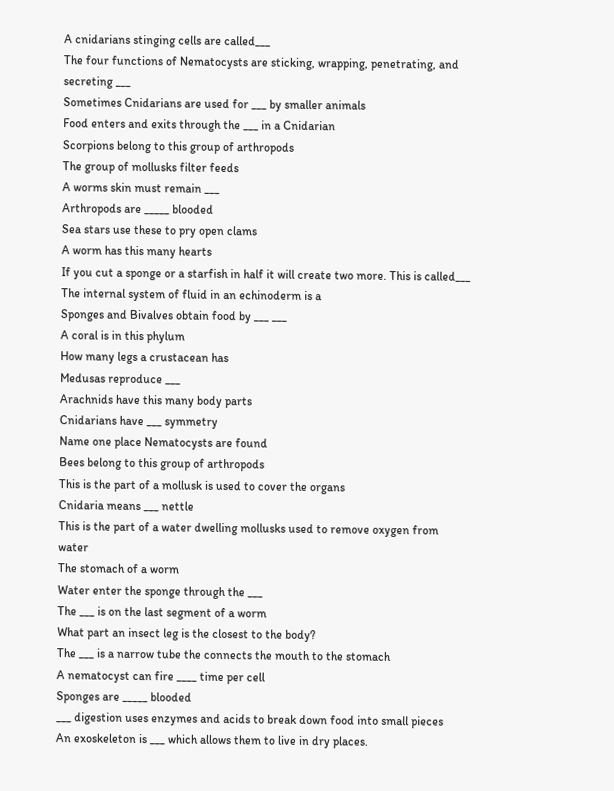A cnidarians stinging cells are called___
The four functions of Nematocysts are sticking, wrapping, penetrating, and secreting ___
Sometimes Cnidarians are used for ___ by smaller animals
Food enters and exits through the ___ in a Cnidarian
Scorpions belong to this group of arthropods
The group of mollusks filter feeds
A worms skin must remain ___
Arthropods are _____ blooded
Sea stars use these to pry open clams
A worm has this many hearts
If you cut a sponge or a starfish in half it will create two more. This is called___
The internal system of fluid in an echinoderm is a
Sponges and Bivalves obtain food by ___ ___
A coral is in this phylum
How many legs a crustacean has
Medusas reproduce ___
Arachnids have this many body parts
Cnidarians have ___ symmetry
Name one place Nematocysts are found
Bees belong to this group of arthropods
This is the part of a mollusk is used to cover the organs
Cnidaria means ___ nettle
This is the part of a water dwelling mollusks used to remove oxygen from water
The stomach of a worm
Water enter the sponge through the ___
The ___ is on the last segment of a worm
What part an insect leg is the closest to the body?
The ___ is a narrow tube the connects the mouth to the stomach
A nematocyst can fire ____ time per cell
Sponges are _____ blooded
___ digestion uses enzymes and acids to break down food into small pieces
An exoskeleton is ___ which allows them to live in dry places.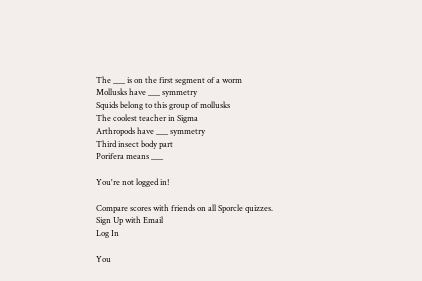The ___ is on the first segment of a worm
Mollusks have ___ symmetry
Squids belong to this group of mollusks
The coolest teacher in Sigma
Arthropods have ___ symmetry
Third insect body part
Porifera means ___

You're not logged in!

Compare scores with friends on all Sporcle quizzes.
Sign Up with Email
Log In

You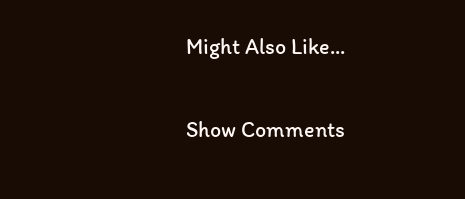Might Also Like...

Show Comments